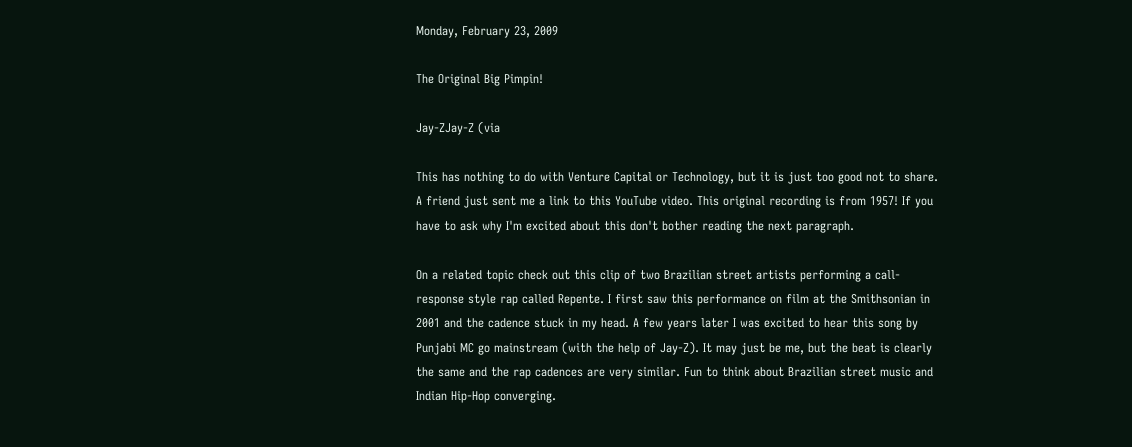Monday, February 23, 2009

The Original Big Pimpin!

Jay-ZJay-Z (via

This has nothing to do with Venture Capital or Technology, but it is just too good not to share. A friend just sent me a link to this YouTube video. This original recording is from 1957! If you have to ask why I'm excited about this don't bother reading the next paragraph.

On a related topic check out this clip of two Brazilian street artists performing a call-response style rap called Repente. I first saw this performance on film at the Smithsonian in 2001 and the cadence stuck in my head. A few years later I was excited to hear this song by Punjabi MC go mainstream (with the help of Jay-Z). It may just be me, but the beat is clearly the same and the rap cadences are very similar. Fun to think about Brazilian street music and Indian Hip-Hop converging.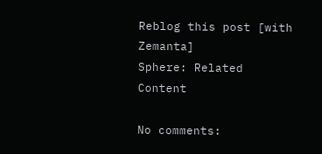Reblog this post [with Zemanta]
Sphere: Related Content

No comments: